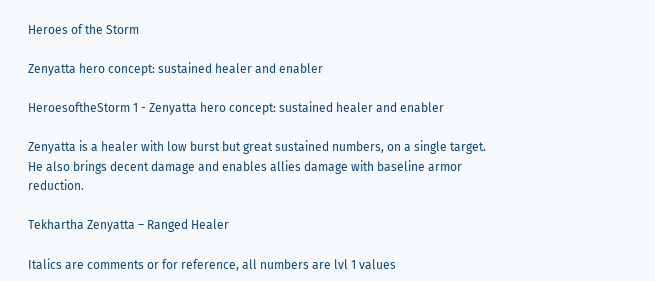Heroes of the Storm

Zenyatta hero concept: sustained healer and enabler

HeroesoftheStorm 1 - Zenyatta hero concept: sustained healer and enabler

Zenyatta is a healer with low burst but great sustained numbers, on a single target. He also brings decent damage and enables allies damage with baseline armor reduction.

Tekhartha Zenyatta – Ranged Healer

Italics are comments or for reference, all numbers are lvl 1 values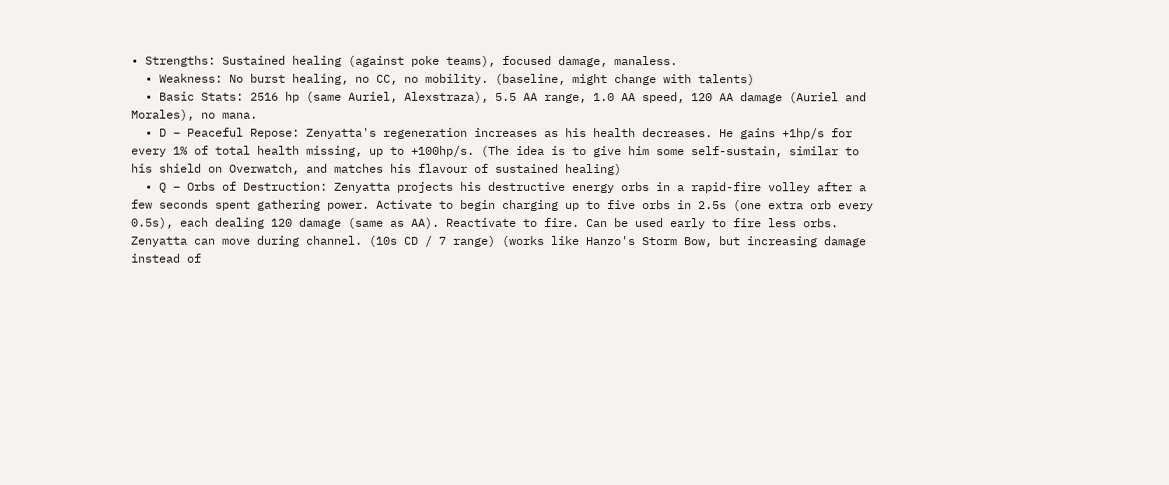• Strengths: Sustained healing (against poke teams), focused damage, manaless.
  • Weakness: No burst healing, no CC, no mobility. (baseline, might change with talents)
  • Basic Stats: 2516 hp (same Auriel, Alexstraza), 5.5 AA range, 1.0 AA speed, 120 AA damage (Auriel and Morales), no mana.
  • D – Peaceful Repose: Zenyatta's regeneration increases as his health decreases. He gains +1hp/s for every 1% of total health missing, up to +100hp/s. (The idea is to give him some self-sustain, similar to his shield on Overwatch, and matches his flavour of sustained healing)
  • Q – Orbs of Destruction: Zenyatta projects his destructive energy orbs in a rapid-fire volley after a few seconds spent gathering power. Activate to begin charging up to five orbs in 2.5s (one extra orb every 0.5s), each dealing 120 damage (same as AA). Reactivate to fire. Can be used early to fire less orbs. Zenyatta can move during channel. (10s CD / 7 range) (works like Hanzo's Storm Bow, but increasing damage instead of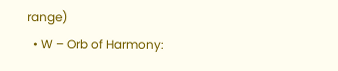range)
  • W – Orb of Harmony: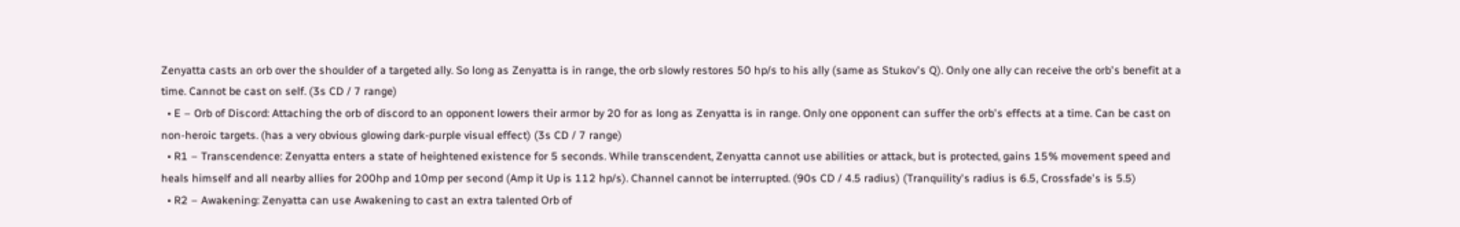Zenyatta casts an orb over the shoulder of a targeted ally. So long as Zenyatta is in range, the orb slowly restores 50 hp/s to his ally (same as Stukov's Q). Only one ally can receive the orb's benefit at a time. Cannot be cast on self. (3s CD / 7 range)
  • E – Orb of Discord: Attaching the orb of discord to an opponent lowers their armor by 20 for as long as Zenyatta is in range. Only one opponent can suffer the orb's effects at a time. Can be cast on non-heroic targets. (has a very obvious glowing dark-purple visual effect) (3s CD / 7 range)
  • R1 – Transcendence: Zenyatta enters a state of heightened existence for 5 seconds. While transcendent, Zenyatta cannot use abilities or attack, but is protected, gains 15% movement speed and heals himself and all nearby allies for 200hp and 10mp per second (Amp it Up is 112 hp/s). Channel cannot be interrupted. (90s CD / 4.5 radius) (Tranquility's radius is 6.5, Crossfade's is 5.5)
  • R2 – Awakening: Zenyatta can use Awakening to cast an extra talented Orb of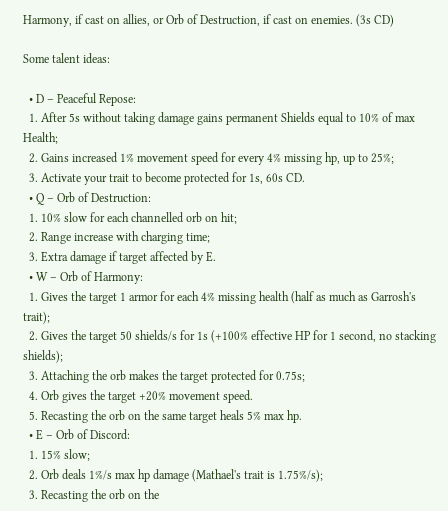Harmony, if cast on allies, or Orb of Destruction, if cast on enemies. (3s CD)

Some talent ideas:

  • D – Peaceful Repose:
  1. After 5s without taking damage gains permanent Shields equal to 10% of max Health;
  2. Gains increased 1% movement speed for every 4% missing hp, up to 25%;
  3. Activate your trait to become protected for 1s, 60s CD.
  • Q – Orb of Destruction:
  1. 10% slow for each channelled orb on hit;
  2. Range increase with charging time;
  3. Extra damage if target affected by E.
  • W – Orb of Harmony:
  1. Gives the target 1 armor for each 4% missing health (half as much as Garrosh's trait);
  2. Gives the target 50 shields/s for 1s (+100% effective HP for 1 second, no stacking shields);
  3. Attaching the orb makes the target protected for 0.75s;
  4. Orb gives the target +20% movement speed.
  5. Recasting the orb on the same target heals 5% max hp.
  • E – Orb of Discord:
  1. 15% slow;
  2. Orb deals 1%/s max hp damage (Mathael's trait is 1.75%/s);
  3. Recasting the orb on the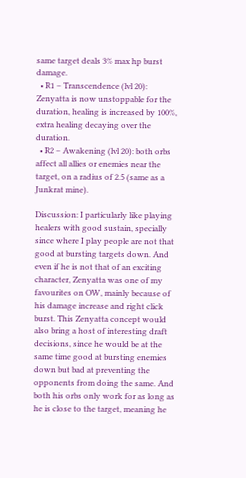same target deals 3% max hp burst damage.
  • R1 – Transcendence (lvl 20): Zenyatta is now unstoppable for the duration, healing is increased by 100%, extra healing decaying over the duration.
  • R2 – Awakening (lvl 20): both orbs affect all allies or enemies near the target, on a radius of 2.5 (same as a Junkrat mine).

Discussion: I particularly like playing healers with good sustain, specially since where I play people are not that good at bursting targets down. And even if he is not that of an exciting character, Zenyatta was one of my favourites on OW, mainly because of his damage increase and right click burst. This Zenyatta concept would also bring a host of interesting draft decisions, since he would be at the same time good at bursting enemies down but bad at preventing the opponents from doing the same. And both his orbs only work for as long as he is close to the target, meaning he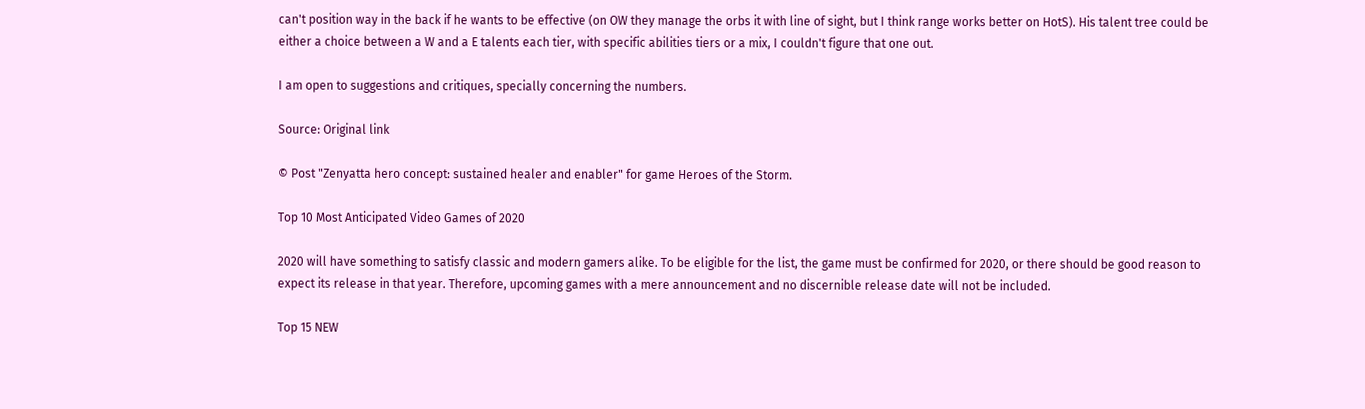can't position way in the back if he wants to be effective (on OW they manage the orbs it with line of sight, but I think range works better on HotS). His talent tree could be either a choice between a W and a E talents each tier, with specific abilities tiers or a mix, I couldn't figure that one out.

I am open to suggestions and critiques, specially concerning the numbers.

Source: Original link

© Post "Zenyatta hero concept: sustained healer and enabler" for game Heroes of the Storm.

Top 10 Most Anticipated Video Games of 2020

2020 will have something to satisfy classic and modern gamers alike. To be eligible for the list, the game must be confirmed for 2020, or there should be good reason to expect its release in that year. Therefore, upcoming games with a mere announcement and no discernible release date will not be included.

Top 15 NEW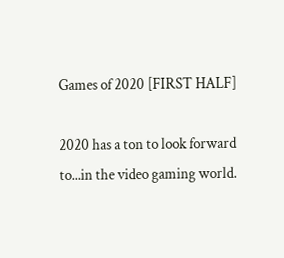Games of 2020 [FIRST HALF]

2020 has a ton to look forward to...in the video gaming world.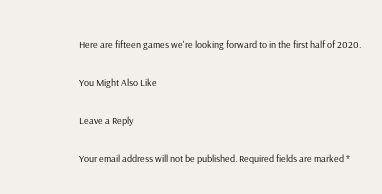Here are fifteen games we're looking forward to in the first half of 2020.

You Might Also Like

Leave a Reply

Your email address will not be published. Required fields are marked *